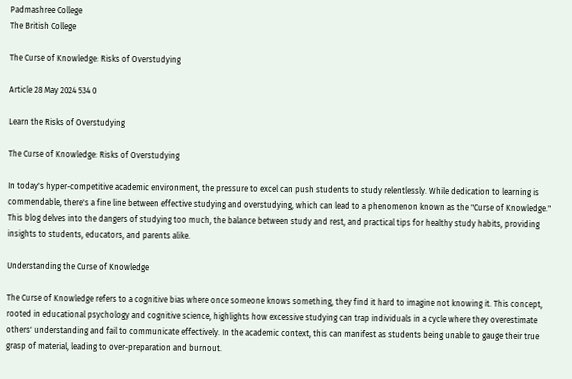Padmashree College
The British College

The Curse of Knowledge: Risks of Overstudying

Article 28 May 2024 534 0

Learn the Risks of Overstudying

The Curse of Knowledge: Risks of Overstudying

In today's hyper-competitive academic environment, the pressure to excel can push students to study relentlessly. While dedication to learning is commendable, there's a fine line between effective studying and overstudying, which can lead to a phenomenon known as the "Curse of Knowledge." This blog delves into the dangers of studying too much, the balance between study and rest, and practical tips for healthy study habits, providing insights to students, educators, and parents alike.

Understanding the Curse of Knowledge

The Curse of Knowledge refers to a cognitive bias where once someone knows something, they find it hard to imagine not knowing it. This concept, rooted in educational psychology and cognitive science, highlights how excessive studying can trap individuals in a cycle where they overestimate others' understanding and fail to communicate effectively. In the academic context, this can manifest as students being unable to gauge their true grasp of material, leading to over-preparation and burnout.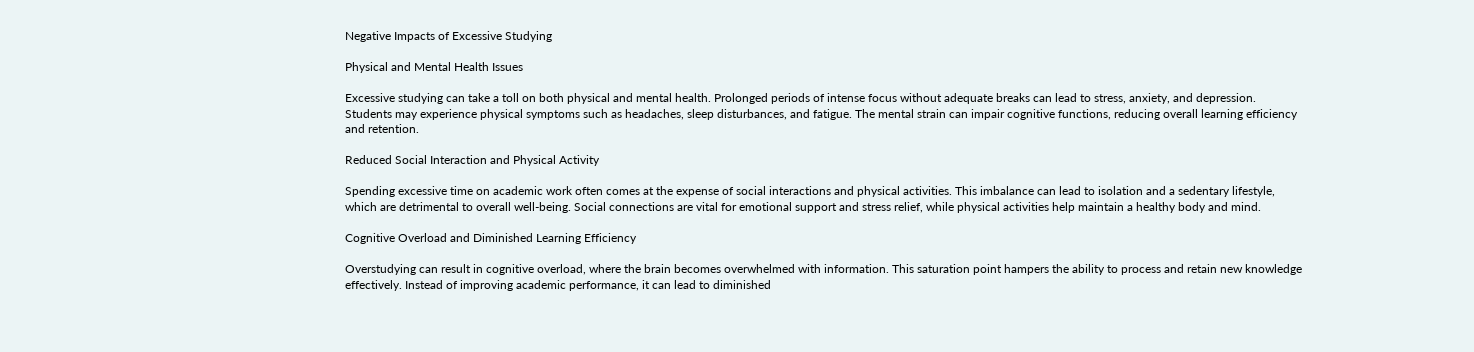Negative Impacts of Excessive Studying

Physical and Mental Health Issues

Excessive studying can take a toll on both physical and mental health. Prolonged periods of intense focus without adequate breaks can lead to stress, anxiety, and depression. Students may experience physical symptoms such as headaches, sleep disturbances, and fatigue. The mental strain can impair cognitive functions, reducing overall learning efficiency and retention.

Reduced Social Interaction and Physical Activity

Spending excessive time on academic work often comes at the expense of social interactions and physical activities. This imbalance can lead to isolation and a sedentary lifestyle, which are detrimental to overall well-being. Social connections are vital for emotional support and stress relief, while physical activities help maintain a healthy body and mind.

Cognitive Overload and Diminished Learning Efficiency

Overstudying can result in cognitive overload, where the brain becomes overwhelmed with information. This saturation point hampers the ability to process and retain new knowledge effectively. Instead of improving academic performance, it can lead to diminished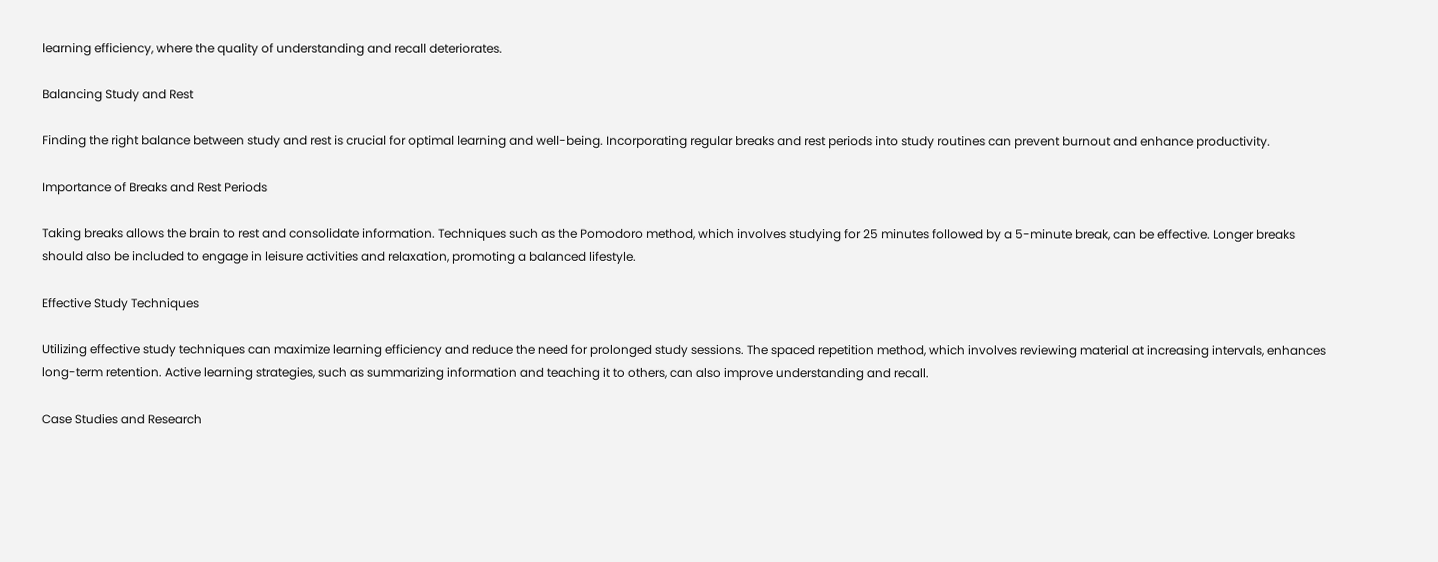learning efficiency, where the quality of understanding and recall deteriorates.

Balancing Study and Rest

Finding the right balance between study and rest is crucial for optimal learning and well-being. Incorporating regular breaks and rest periods into study routines can prevent burnout and enhance productivity.

Importance of Breaks and Rest Periods

Taking breaks allows the brain to rest and consolidate information. Techniques such as the Pomodoro method, which involves studying for 25 minutes followed by a 5-minute break, can be effective. Longer breaks should also be included to engage in leisure activities and relaxation, promoting a balanced lifestyle.

Effective Study Techniques

Utilizing effective study techniques can maximize learning efficiency and reduce the need for prolonged study sessions. The spaced repetition method, which involves reviewing material at increasing intervals, enhances long-term retention. Active learning strategies, such as summarizing information and teaching it to others, can also improve understanding and recall.

Case Studies and Research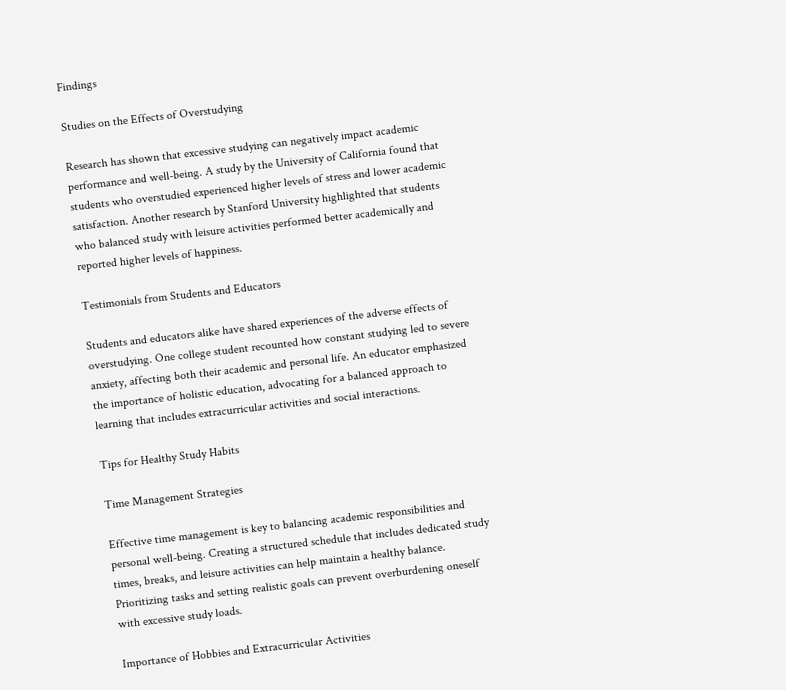Findings

Studies on the Effects of Overstudying

Research has shown that excessive studying can negatively impact academic performance and well-being. A study by the University of California found that students who overstudied experienced higher levels of stress and lower academic satisfaction. Another research by Stanford University highlighted that students who balanced study with leisure activities performed better academically and reported higher levels of happiness.

Testimonials from Students and Educators

Students and educators alike have shared experiences of the adverse effects of overstudying. One college student recounted how constant studying led to severe anxiety, affecting both their academic and personal life. An educator emphasized the importance of holistic education, advocating for a balanced approach to learning that includes extracurricular activities and social interactions.

Tips for Healthy Study Habits

Time Management Strategies

Effective time management is key to balancing academic responsibilities and personal well-being. Creating a structured schedule that includes dedicated study times, breaks, and leisure activities can help maintain a healthy balance. Prioritizing tasks and setting realistic goals can prevent overburdening oneself with excessive study loads.

Importance of Hobbies and Extracurricular Activities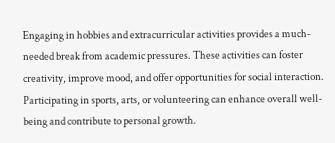Engaging in hobbies and extracurricular activities provides a much-needed break from academic pressures. These activities can foster creativity, improve mood, and offer opportunities for social interaction. Participating in sports, arts, or volunteering can enhance overall well-being and contribute to personal growth.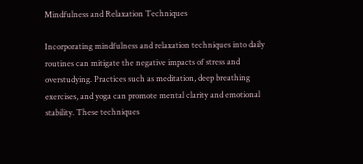Mindfulness and Relaxation Techniques

Incorporating mindfulness and relaxation techniques into daily routines can mitigate the negative impacts of stress and overstudying. Practices such as meditation, deep breathing exercises, and yoga can promote mental clarity and emotional stability. These techniques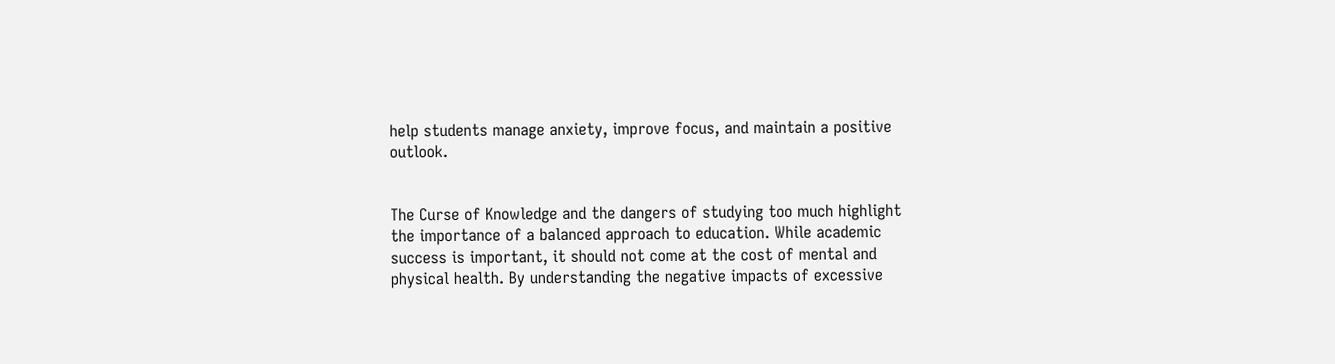help students manage anxiety, improve focus, and maintain a positive outlook.


The Curse of Knowledge and the dangers of studying too much highlight the importance of a balanced approach to education. While academic success is important, it should not come at the cost of mental and physical health. By understanding the negative impacts of excessive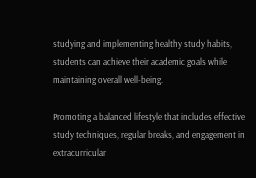studying and implementing healthy study habits, students can achieve their academic goals while maintaining overall well-being.

Promoting a balanced lifestyle that includes effective study techniques, regular breaks, and engagement in extracurricular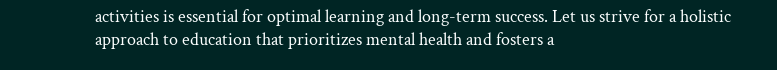activities is essential for optimal learning and long-term success. Let us strive for a holistic approach to education that prioritizes mental health and fosters a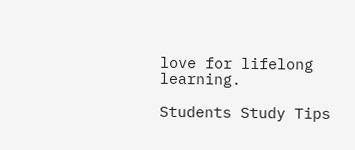love for lifelong learning.

Students Study Tips